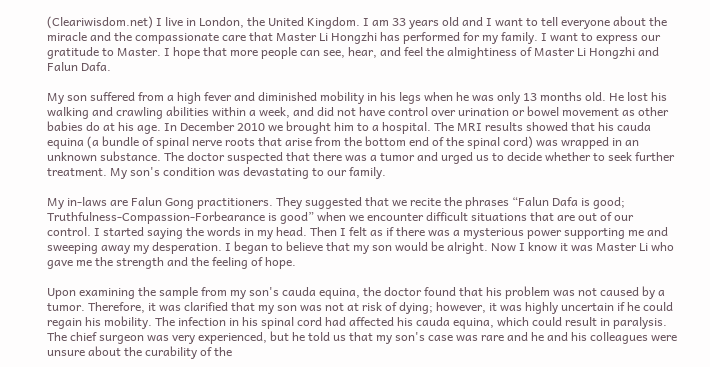(Cleariwisdom.net) I live in London, the United Kingdom. I am 33 years old and I want to tell everyone about the miracle and the compassionate care that Master Li Hongzhi has performed for my family. I want to express our gratitude to Master. I hope that more people can see, hear, and feel the almightiness of Master Li Hongzhi and Falun Dafa.

My son suffered from a high fever and diminished mobility in his legs when he was only 13 months old. He lost his walking and crawling abilities within a week, and did not have control over urination or bowel movement as other babies do at his age. In December 2010 we brought him to a hospital. The MRI results showed that his cauda equina (a bundle of spinal nerve roots that arise from the bottom end of the spinal cord) was wrapped in an unknown substance. The doctor suspected that there was a tumor and urged us to decide whether to seek further treatment. My son's condition was devastating to our family.

My in-laws are Falun Gong practitioners. They suggested that we recite the phrases “Falun Dafa is good; Truthfulness-Compassion-Forbearance is good” when we encounter difficult situations that are out of our control. I started saying the words in my head. Then I felt as if there was a mysterious power supporting me and sweeping away my desperation. I began to believe that my son would be alright. Now I know it was Master Li who gave me the strength and the feeling of hope.

Upon examining the sample from my son's cauda equina, the doctor found that his problem was not caused by a tumor. Therefore, it was clarified that my son was not at risk of dying; however, it was highly uncertain if he could regain his mobility. The infection in his spinal cord had affected his cauda equina, which could result in paralysis. The chief surgeon was very experienced, but he told us that my son's case was rare and he and his colleagues were unsure about the curability of the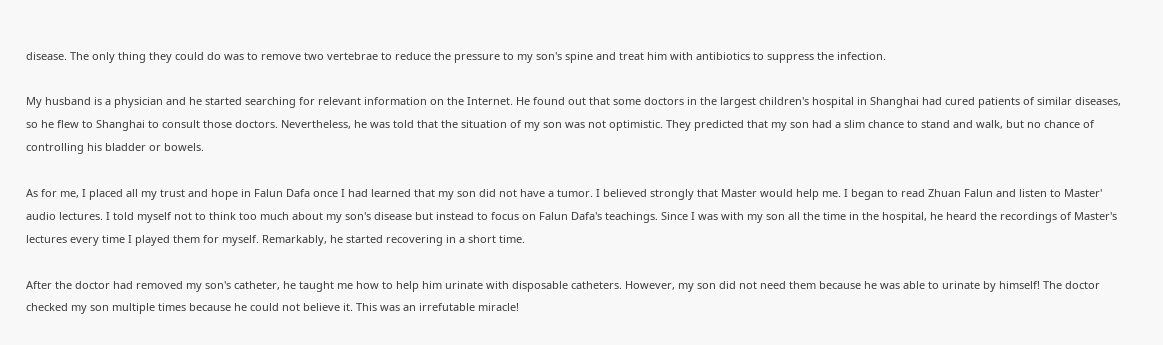disease. The only thing they could do was to remove two vertebrae to reduce the pressure to my son's spine and treat him with antibiotics to suppress the infection.

My husband is a physician and he started searching for relevant information on the Internet. He found out that some doctors in the largest children's hospital in Shanghai had cured patients of similar diseases, so he flew to Shanghai to consult those doctors. Nevertheless, he was told that the situation of my son was not optimistic. They predicted that my son had a slim chance to stand and walk, but no chance of controlling his bladder or bowels.

As for me, I placed all my trust and hope in Falun Dafa once I had learned that my son did not have a tumor. I believed strongly that Master would help me. I began to read Zhuan Falun and listen to Master' audio lectures. I told myself not to think too much about my son's disease but instead to focus on Falun Dafa's teachings. Since I was with my son all the time in the hospital, he heard the recordings of Master's lectures every time I played them for myself. Remarkably, he started recovering in a short time.

After the doctor had removed my son's catheter, he taught me how to help him urinate with disposable catheters. However, my son did not need them because he was able to urinate by himself! The doctor checked my son multiple times because he could not believe it. This was an irrefutable miracle!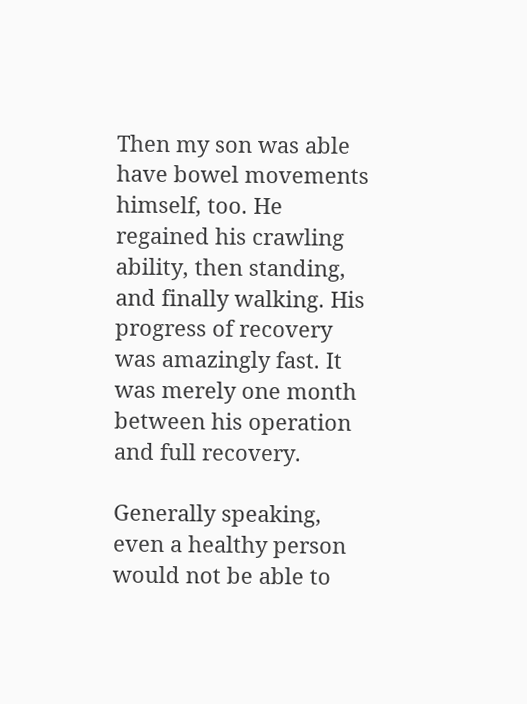Then my son was able have bowel movements himself, too. He regained his crawling ability, then standing, and finally walking. His progress of recovery was amazingly fast. It was merely one month between his operation and full recovery.

Generally speaking, even a healthy person would not be able to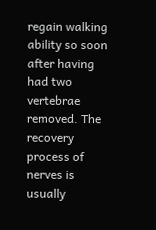regain walking ability so soon after having had two vertebrae removed. The recovery process of nerves is usually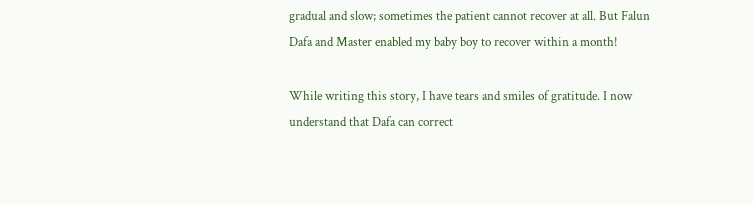gradual and slow; sometimes the patient cannot recover at all. But Falun Dafa and Master enabled my baby boy to recover within a month!

While writing this story, I have tears and smiles of gratitude. I now understand that Dafa can correct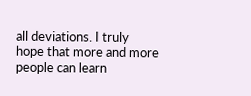all deviations. I truly hope that more and more people can learn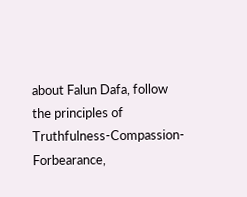about Falun Dafa, follow the principles of Truthfulness-Compassion-Forbearance,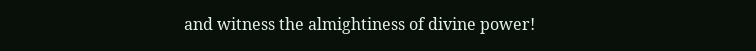and witness the almightiness of divine power!